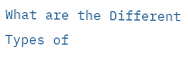What are the Different Types of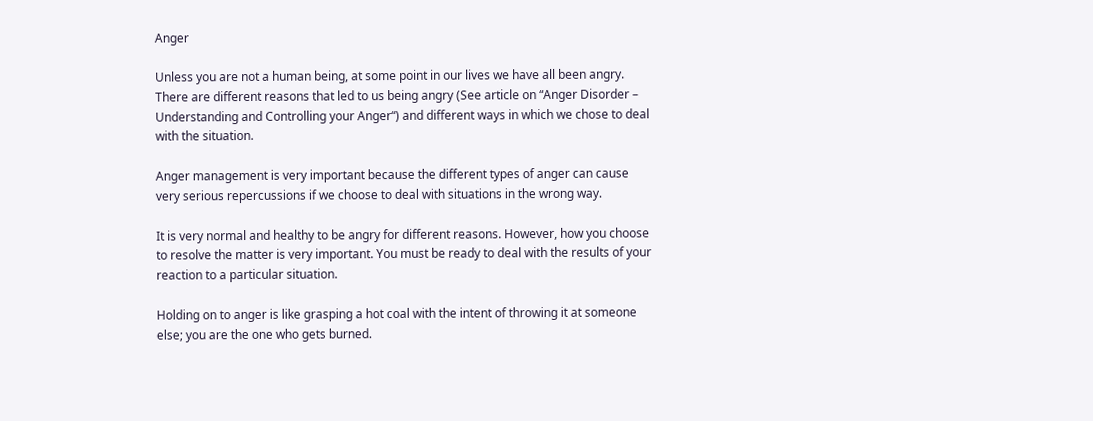Anger

Unless you are not a human being, at some point in our lives we have all been angry. There are different reasons that led to us being angry (See article on “Anger Disorder – Understanding and Controlling your Anger“) and different ways in which we chose to deal with the situation.

Anger management is very important because the different types of anger can cause very serious repercussions if we choose to deal with situations in the wrong way.

It is very normal and healthy to be angry for different reasons. However, how you choose to resolve the matter is very important. You must be ready to deal with the results of your reaction to a particular situation.

Holding on to anger is like grasping a hot coal with the intent of throwing it at someone else; you are the one who gets burned.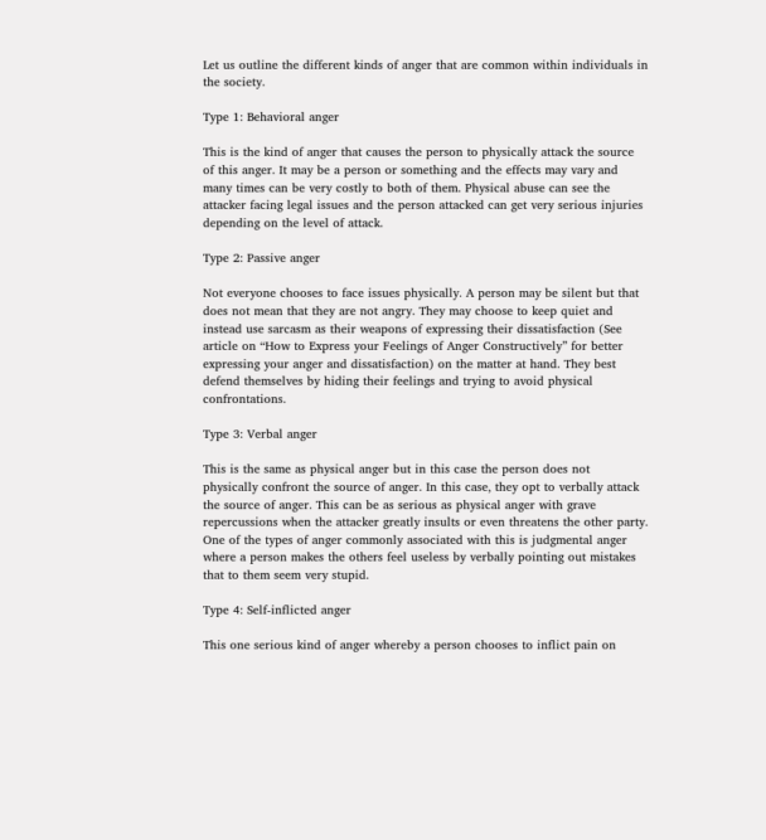Let us outline the different kinds of anger that are common within individuals in the society.

Type 1: Behavioral anger

This is the kind of anger that causes the person to physically attack the source of this anger. It may be a person or something and the effects may vary and many times can be very costly to both of them. Physical abuse can see the attacker facing legal issues and the person attacked can get very serious injuries depending on the level of attack.

Type 2: Passive anger

Not everyone chooses to face issues physically. A person may be silent but that does not mean that they are not angry. They may choose to keep quiet and instead use sarcasm as their weapons of expressing their dissatisfaction (See article on “How to Express your Feelings of Anger Constructively” for better expressing your anger and dissatisfaction) on the matter at hand. They best defend themselves by hiding their feelings and trying to avoid physical confrontations.

Type 3: Verbal anger

This is the same as physical anger but in this case the person does not physically confront the source of anger. In this case, they opt to verbally attack the source of anger. This can be as serious as physical anger with grave repercussions when the attacker greatly insults or even threatens the other party.
One of the types of anger commonly associated with this is judgmental anger where a person makes the others feel useless by verbally pointing out mistakes that to them seem very stupid.

Type 4: Self-inflicted anger

This one serious kind of anger whereby a person chooses to inflict pain on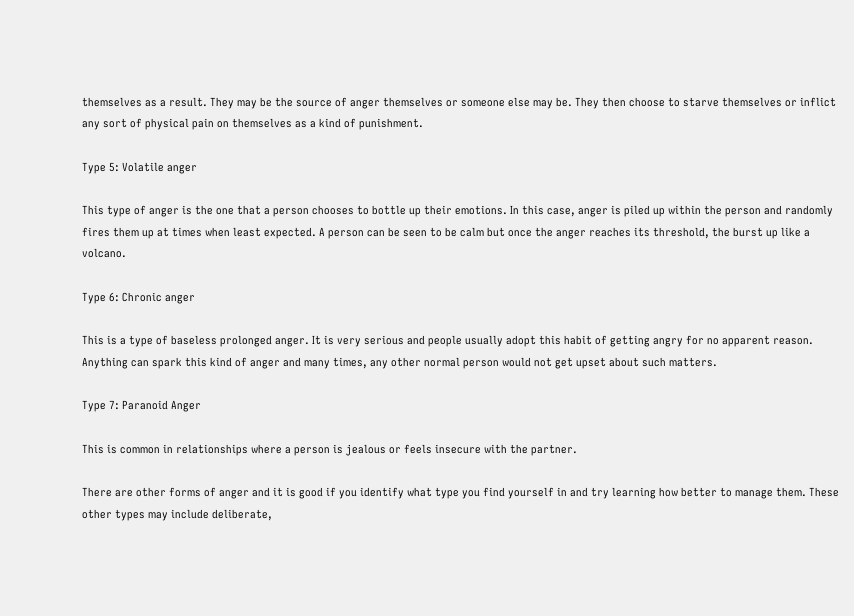themselves as a result. They may be the source of anger themselves or someone else may be. They then choose to starve themselves or inflict any sort of physical pain on themselves as a kind of punishment.

Type 5: Volatile anger

This type of anger is the one that a person chooses to bottle up their emotions. In this case, anger is piled up within the person and randomly fires them up at times when least expected. A person can be seen to be calm but once the anger reaches its threshold, the burst up like a volcano.

Type 6: Chronic anger

This is a type of baseless prolonged anger. It is very serious and people usually adopt this habit of getting angry for no apparent reason. Anything can spark this kind of anger and many times, any other normal person would not get upset about such matters.

Type 7: Paranoid Anger

This is common in relationships where a person is jealous or feels insecure with the partner.

There are other forms of anger and it is good if you identify what type you find yourself in and try learning how better to manage them. These other types may include deliberate,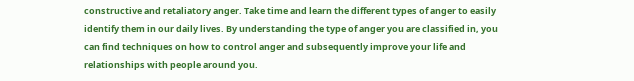constructive and retaliatory anger. Take time and learn the different types of anger to easily identify them in our daily lives. By understanding the type of anger you are classified in, you can find techniques on how to control anger and subsequently improve your life and relationships with people around you.